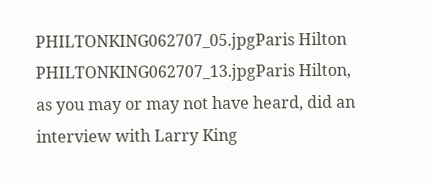PHILTONKING062707_05.jpgParis Hilton PHILTONKING062707_13.jpgParis Hilton, as you may or may not have heard, did an interview with Larry King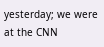yesterday; we were at the CNN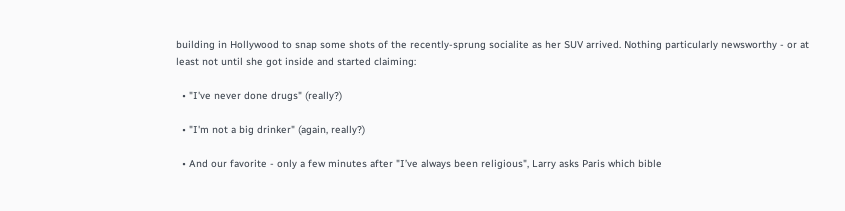building in Hollywood to snap some shots of the recently-sprung socialite as her SUV arrived. Nothing particularly newsworthy - or at least not until she got inside and started claiming:

  • "I've never done drugs" (really?)

  • "I'm not a big drinker" (again, really?)

  • And our favorite - only a few minutes after "I’ve always been religious", Larry asks Paris which bible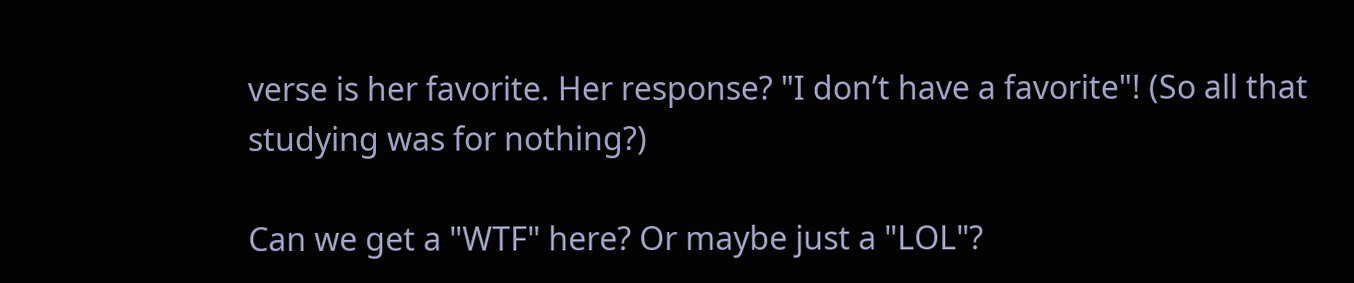verse is her favorite. Her response? "I don’t have a favorite"! (So all that studying was for nothing?)

Can we get a "WTF" here? Or maybe just a "LOL"?